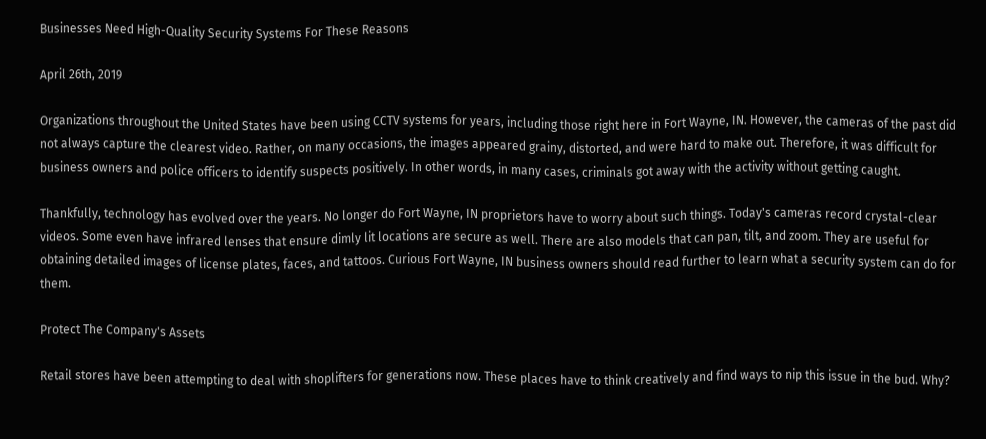Businesses Need High-Quality Security Systems For These Reasons

April 26th, 2019

Organizations throughout the United States have been using CCTV systems for years, including those right here in Fort Wayne, IN. However, the cameras of the past did not always capture the clearest video. Rather, on many occasions, the images appeared grainy, distorted, and were hard to make out. Therefore, it was difficult for business owners and police officers to identify suspects positively. In other words, in many cases, criminals got away with the activity without getting caught.

Thankfully, technology has evolved over the years. No longer do Fort Wayne, IN proprietors have to worry about such things. Today's cameras record crystal-clear videos. Some even have infrared lenses that ensure dimly lit locations are secure as well. There are also models that can pan, tilt, and zoom. They are useful for obtaining detailed images of license plates, faces, and tattoos. Curious Fort Wayne, IN business owners should read further to learn what a security system can do for them.

Protect The Company's Assets

Retail stores have been attempting to deal with shoplifters for generations now. These places have to think creatively and find ways to nip this issue in the bud. Why?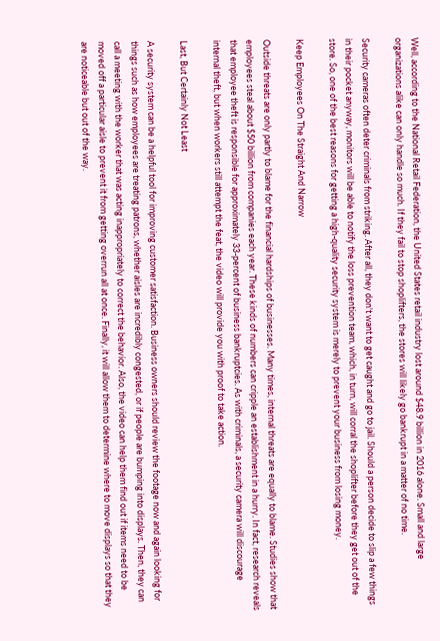Well, according to the National Retail Federation, the United States retail industry lost around $48.9 billion in 2016 alone. Small and large organizations alike can only handle so much. If they fail to stop shoplifters, the stores will likely go bankrupt in a matter of no time.

Security cameras often deter criminals from striking. After all, they don't want to get caught and go to jail. Should a person decide to slip a few things in their pocket anyway, monitors will be able to notify the loss prevention team, which, in turn, will corral the shoplifter before they get out of the store. So, one of the best reasons for getting a high-quality security system is merely to prevent your business from losing money.

Keep Employees On The Straight And Narrow

Outside threats are only partly to blame for the financial hardships of businesses. Many times, internal threats are equally to blame. Studies show that employees steal about $50 billion from companies each year. These kinds of numbers can cripple an establishment in a hurry. In fact, research reveals that employee theft is responsible for approximately 33-percent of business bankruptcies. As with criminals, a security camera will discourage internal theft, but when workers still attempt the feat, the video will provide you with proof to take action.

Last, But Certainly Not Least

A security system can be a helpful tool for improving customer satisfaction. Business owners should review the footage now and again looking for things such as how employees are treating patrons, whether aisles are incredibly congested, or if people are bumping into displays. Then, they can call a meeting with the worker that was acting inappropriately to correct the behavior. Also, the video can help them find out if items need to be moved off a particular aisle to prevent it from getting overrun all at once. Finally, it will allow them to determine where to move displays so that they are noticeable but out of the way.